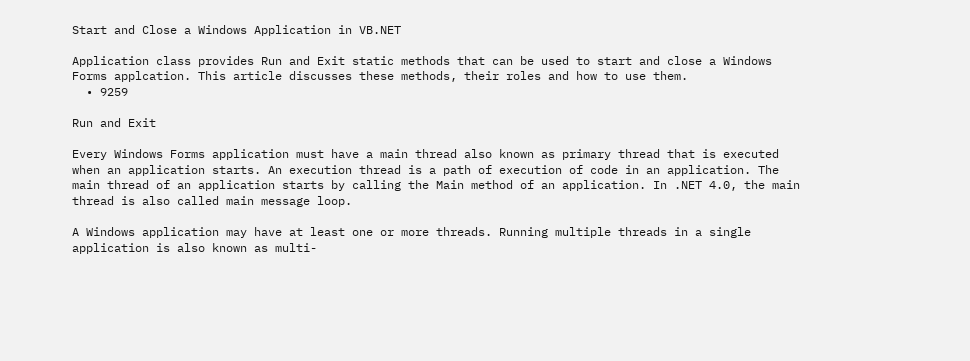Start and Close a Windows Application in VB.NET

Application class provides Run and Exit static methods that can be used to start and close a Windows Forms applcation. This article discusses these methods, their roles and how to use them.
  • 9259

Run and Exit

Every Windows Forms application must have a main thread also known as primary thread that is executed when an application starts. An execution thread is a path of execution of code in an application. The main thread of an application starts by calling the Main method of an application. In .NET 4.0, the main thread is also called main message loop.

A Windows application may have at least one or more threads. Running multiple threads in a single application is also known as multi-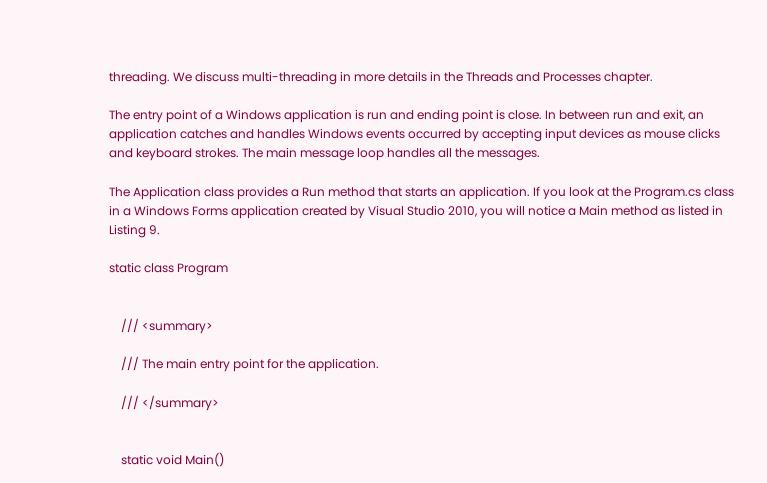threading. We discuss multi-threading in more details in the Threads and Processes chapter.

The entry point of a Windows application is run and ending point is close. In between run and exit, an application catches and handles Windows events occurred by accepting input devices as mouse clicks and keyboard strokes. The main message loop handles all the messages.

The Application class provides a Run method that starts an application. If you look at the Program.cs class in a Windows Forms application created by Visual Studio 2010, you will notice a Main method as listed in Listing 9.

static class Program


    /// <summary>

    /// The main entry point for the application.

    /// </summary>


    static void Main()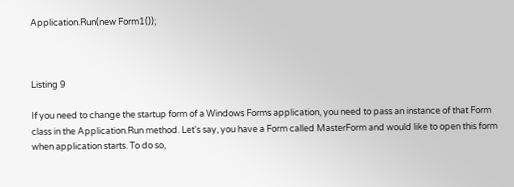Application.Run(new Form1());



Listing 9

If you need to change the startup form of a Windows Forms application, you need to pass an instance of that Form class in the Application.Run method. Let's say, you have a Form called MasterForm and would like to open this form when application starts. To do so,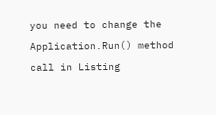you need to change the Application.Run() method call in Listing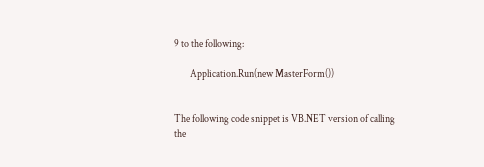9 to the following:

        Application.Run(new MasterForm())


The following code snippet is VB.NET version of calling the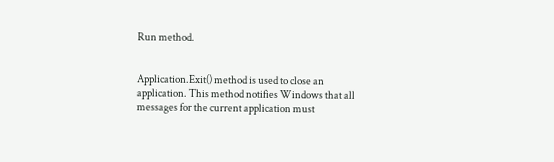Run method.


Application.Exit() method is used to close an application. This method notifies Windows that all messages for the current application must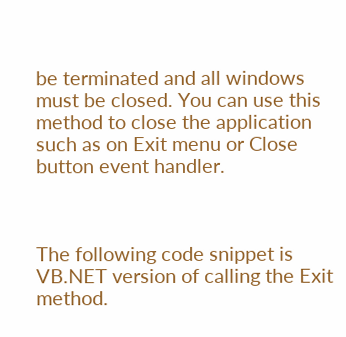be terminated and all windows must be closed. You can use this method to close the application such as on Exit menu or Close button event handler.



The following code snippet is VB.NET version of calling the Exit method.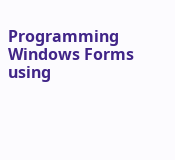Programming Windows Forms using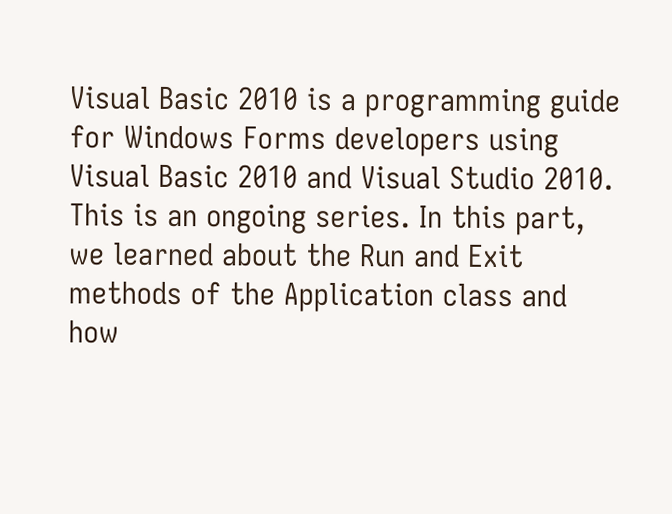Visual Basic 2010 is a programming guide for Windows Forms developers using Visual Basic 2010 and Visual Studio 2010. This is an ongoing series. In this part, we learned about the Run and Exit methods of the Application class and how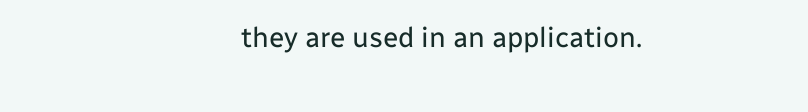they are used in an application.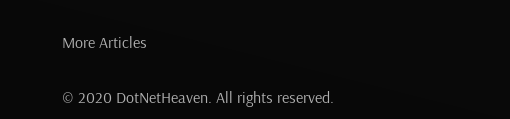More Articles

© 2020 DotNetHeaven. All rights reserved.